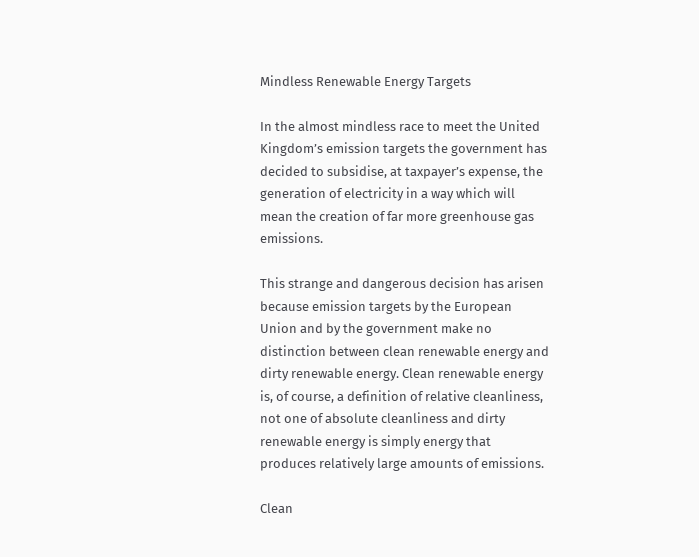Mindless Renewable Energy Targets

In the almost mindless race to meet the United Kingdom’s emission targets the government has decided to subsidise, at taxpayer’s expense, the generation of electricity in a way which will mean the creation of far more greenhouse gas emissions.

This strange and dangerous decision has arisen because emission targets by the European Union and by the government make no distinction between clean renewable energy and dirty renewable energy. Clean renewable energy is, of course, a definition of relative cleanliness, not one of absolute cleanliness and dirty renewable energy is simply energy that produces relatively large amounts of emissions.

Clean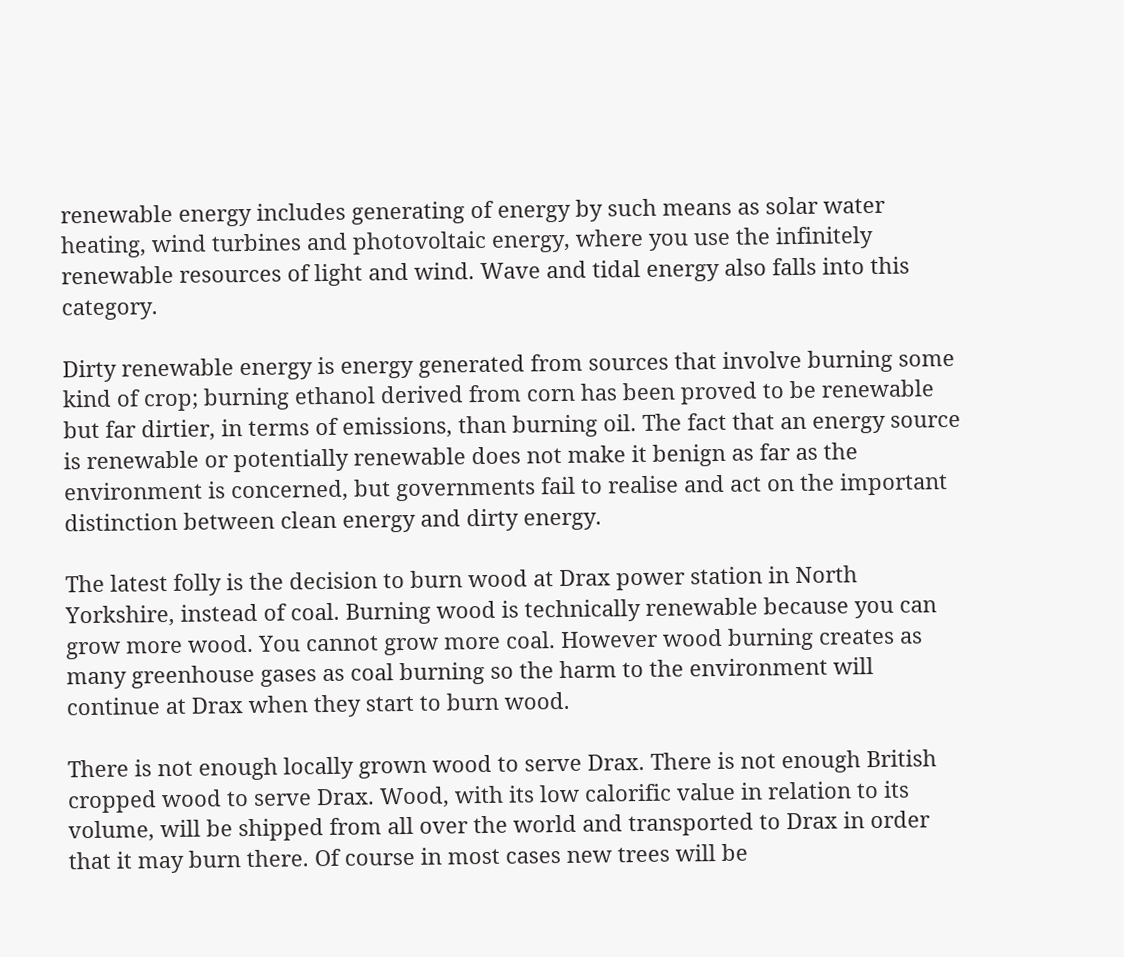renewable energy includes generating of energy by such means as solar water heating, wind turbines and photovoltaic energy, where you use the infinitely renewable resources of light and wind. Wave and tidal energy also falls into this category.

Dirty renewable energy is energy generated from sources that involve burning some kind of crop; burning ethanol derived from corn has been proved to be renewable but far dirtier, in terms of emissions, than burning oil. The fact that an energy source is renewable or potentially renewable does not make it benign as far as the environment is concerned, but governments fail to realise and act on the important distinction between clean energy and dirty energy.

The latest folly is the decision to burn wood at Drax power station in North Yorkshire, instead of coal. Burning wood is technically renewable because you can grow more wood. You cannot grow more coal. However wood burning creates as many greenhouse gases as coal burning so the harm to the environment will continue at Drax when they start to burn wood.

There is not enough locally grown wood to serve Drax. There is not enough British cropped wood to serve Drax. Wood, with its low calorific value in relation to its volume, will be shipped from all over the world and transported to Drax in order that it may burn there. Of course in most cases new trees will be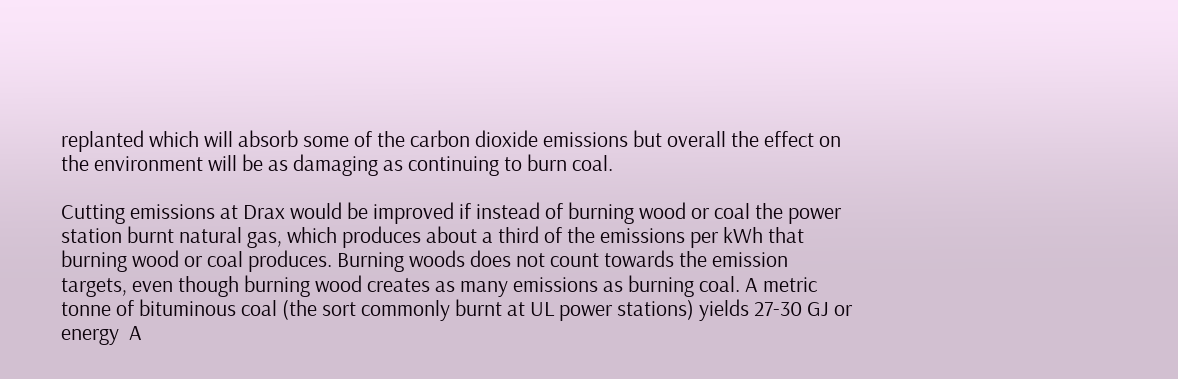replanted which will absorb some of the carbon dioxide emissions but overall the effect on the environment will be as damaging as continuing to burn coal.

Cutting emissions at Drax would be improved if instead of burning wood or coal the power station burnt natural gas, which produces about a third of the emissions per kWh that burning wood or coal produces. Burning woods does not count towards the emission targets, even though burning wood creates as many emissions as burning coal. A metric tonne of bituminous coal (the sort commonly burnt at UL power stations) yields 27-30 GJ or energy  A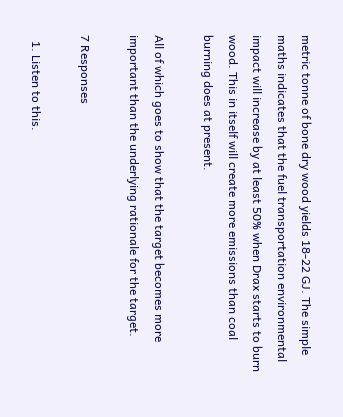metric tonne of bone dry wood yields 18-22 GJ. The simple maths indicates that the fuel transportation environmental impact will increase by at least 50% when Drax starts to burn wood. This in itself will create more emissions than coal burning does at present.

All of which goes to show that the target becomes more important than the underlying rationale for the target.

7 Responses

  1. Listen to this.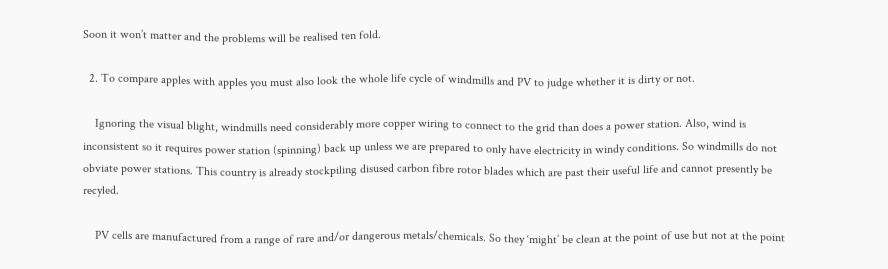Soon it won’t matter and the problems will be realised ten fold.

  2. To compare apples with apples you must also look the whole life cycle of windmills and PV to judge whether it is dirty or not.

    Ignoring the visual blight, windmills need considerably more copper wiring to connect to the grid than does a power station. Also, wind is inconsistent so it requires power station (spinning) back up unless we are prepared to only have electricity in windy conditions. So windmills do not obviate power stations. This country is already stockpiling disused carbon fibre rotor blades which are past their useful life and cannot presently be recyled.

    PV cells are manufactured from a range of rare and/or dangerous metals/chemicals. So they ‘might’ be clean at the point of use but not at the point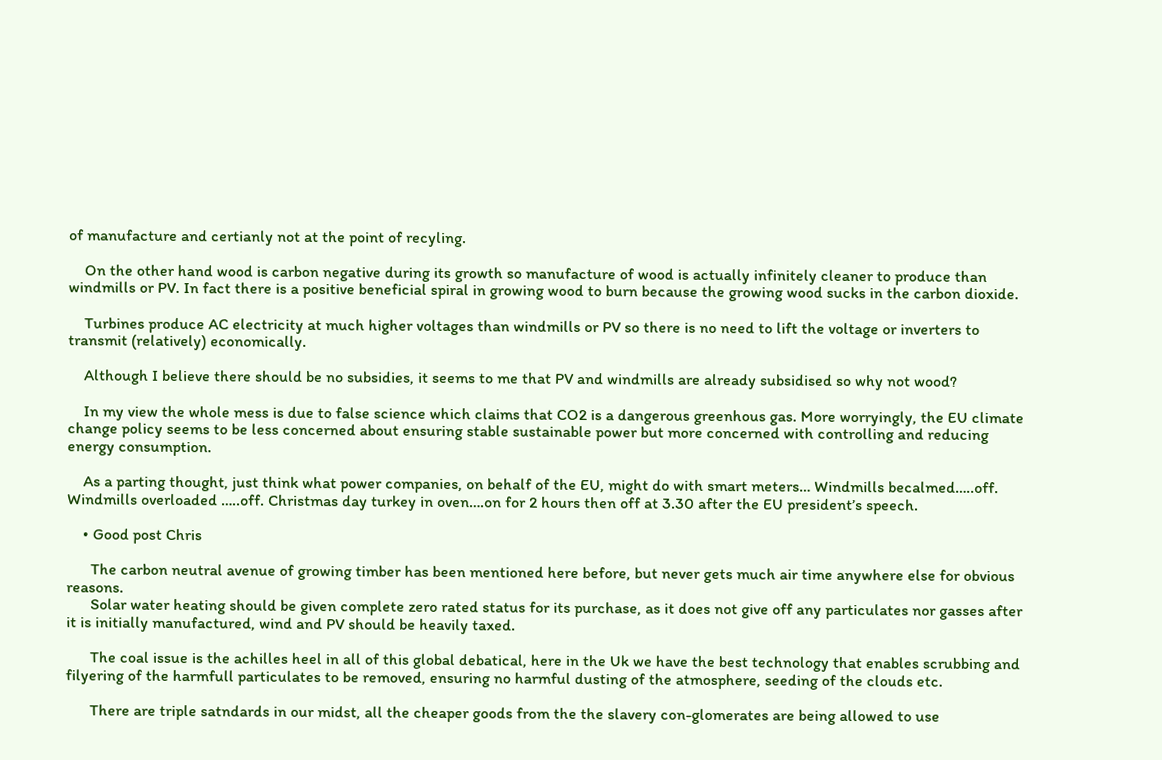of manufacture and certianly not at the point of recyling.

    On the other hand wood is carbon negative during its growth so manufacture of wood is actually infinitely cleaner to produce than windmills or PV. In fact there is a positive beneficial spiral in growing wood to burn because the growing wood sucks in the carbon dioxide.

    Turbines produce AC electricity at much higher voltages than windmills or PV so there is no need to lift the voltage or inverters to transmit (relatively) economically.

    Although I believe there should be no subsidies, it seems to me that PV and windmills are already subsidised so why not wood?

    In my view the whole mess is due to false science which claims that CO2 is a dangerous greenhous gas. More worryingly, the EU climate change policy seems to be less concerned about ensuring stable sustainable power but more concerned with controlling and reducing energy consumption.

    As a parting thought, just think what power companies, on behalf of the EU, might do with smart meters… Windmills becalmed…..off. Windmills overloaded …..off. Christmas day turkey in oven….on for 2 hours then off at 3.30 after the EU president’s speech.

    • Good post Chris

      The carbon neutral avenue of growing timber has been mentioned here before, but never gets much air time anywhere else for obvious reasons.
      Solar water heating should be given complete zero rated status for its purchase, as it does not give off any particulates nor gasses after it is initially manufactured, wind and PV should be heavily taxed.

      The coal issue is the achilles heel in all of this global debatical, here in the Uk we have the best technology that enables scrubbing and filyering of the harmfull particulates to be removed, ensuring no harmful dusting of the atmosphere, seeding of the clouds etc.

      There are triple satndards in our midst, all the cheaper goods from the the slavery con-glomerates are being allowed to use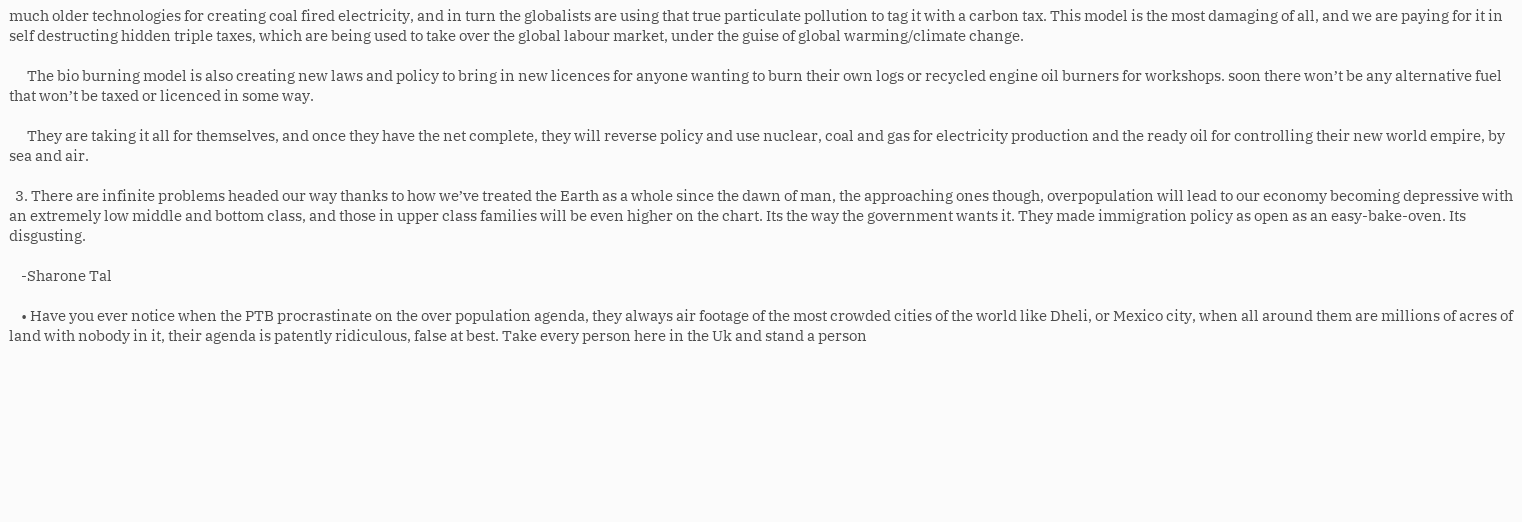much older technologies for creating coal fired electricity, and in turn the globalists are using that true particulate pollution to tag it with a carbon tax. This model is the most damaging of all, and we are paying for it in self destructing hidden triple taxes, which are being used to take over the global labour market, under the guise of global warming/climate change.

      The bio burning model is also creating new laws and policy to bring in new licences for anyone wanting to burn their own logs or recycled engine oil burners for workshops. soon there won’t be any alternative fuel that won’t be taxed or licenced in some way.

      They are taking it all for themselves, and once they have the net complete, they will reverse policy and use nuclear, coal and gas for electricity production and the ready oil for controlling their new world empire, by sea and air.

  3. There are infinite problems headed our way thanks to how we’ve treated the Earth as a whole since the dawn of man, the approaching ones though, overpopulation will lead to our economy becoming depressive with an extremely low middle and bottom class, and those in upper class families will be even higher on the chart. Its the way the government wants it. They made immigration policy as open as an easy-bake-oven. Its disgusting.

    -Sharone Tal

    • Have you ever notice when the PTB procrastinate on the over population agenda, they always air footage of the most crowded cities of the world like Dheli, or Mexico city, when all around them are millions of acres of land with nobody in it, their agenda is patently ridiculous, false at best. Take every person here in the Uk and stand a person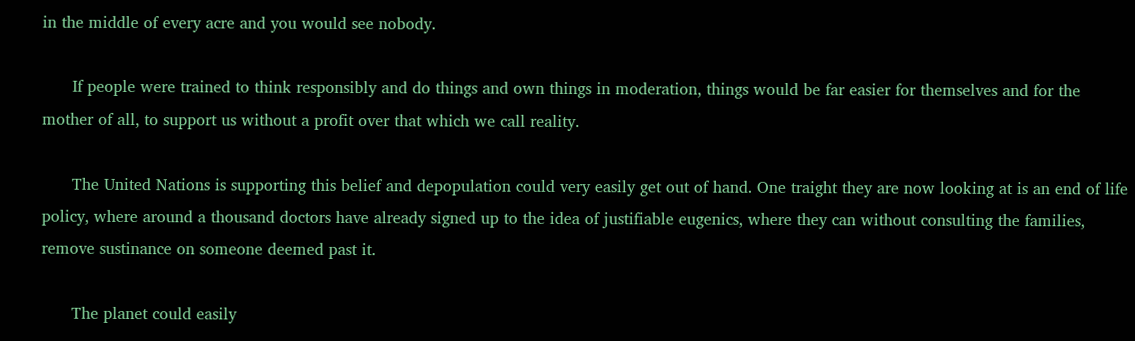in the middle of every acre and you would see nobody.

      If people were trained to think responsibly and do things and own things in moderation, things would be far easier for themselves and for the mother of all, to support us without a profit over that which we call reality.

      The United Nations is supporting this belief and depopulation could very easily get out of hand. One traight they are now looking at is an end of life policy, where around a thousand doctors have already signed up to the idea of justifiable eugenics, where they can without consulting the families, remove sustinance on someone deemed past it.

      The planet could easily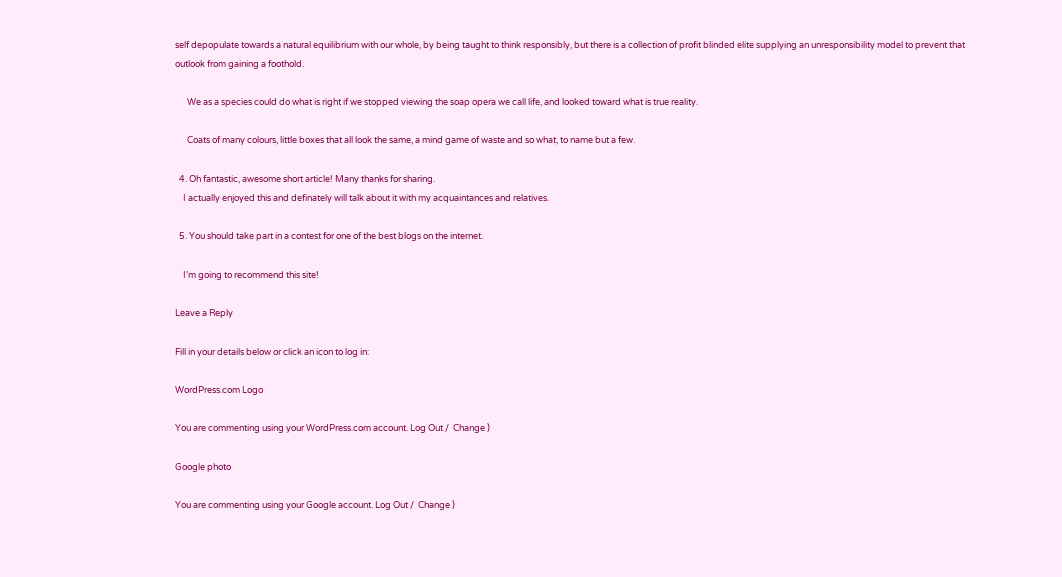self depopulate towards a natural equilibrium with our whole, by being taught to think responsibly, but there is a collection of profit blinded elite supplying an unresponsibility model to prevent that outlook from gaining a foothold.

      We as a species could do what is right if we stopped viewing the soap opera we call life, and looked toward what is true reality.

      Coats of many colours, little boxes that all look the same, a mind game of waste and so what, to name but a few.

  4. Oh fantastic, awesome short article! Many thanks for sharing.
    I actually enjoyed this and definately will talk about it with my acquaintances and relatives.

  5. You should take part in a contest for one of the best blogs on the internet.

    I’m going to recommend this site!

Leave a Reply

Fill in your details below or click an icon to log in:

WordPress.com Logo

You are commenting using your WordPress.com account. Log Out /  Change )

Google photo

You are commenting using your Google account. Log Out /  Change )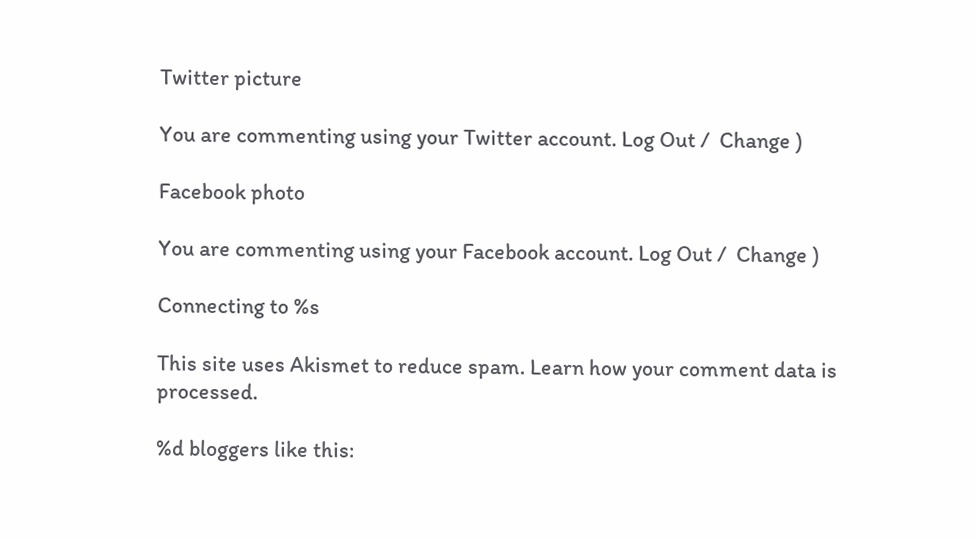Twitter picture

You are commenting using your Twitter account. Log Out /  Change )

Facebook photo

You are commenting using your Facebook account. Log Out /  Change )

Connecting to %s

This site uses Akismet to reduce spam. Learn how your comment data is processed.

%d bloggers like this: